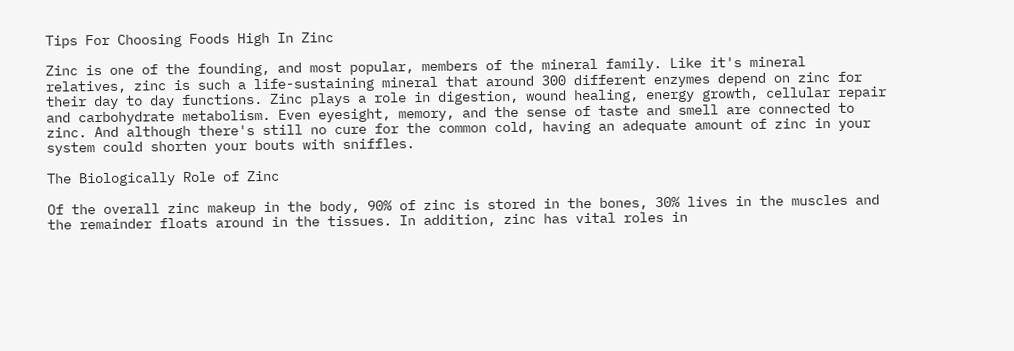Tips For Choosing Foods High In Zinc

Zinc is one of the founding, and most popular, members of the mineral family. Like it's mineral relatives, zinc is such a life-sustaining mineral that around 300 different enzymes depend on zinc for their day to day functions. Zinc plays a role in digestion, wound healing, energy growth, cellular repair and carbohydrate metabolism. Even eyesight, memory, and the sense of taste and smell are connected to zinc. And although there's still no cure for the common cold, having an adequate amount of zinc in your system could shorten your bouts with sniffles.

The Biologically Role of Zinc

Of the overall zinc makeup in the body, 90% of zinc is stored in the bones, 30% lives in the muscles and the remainder floats around in the tissues. In addition, zinc has vital roles in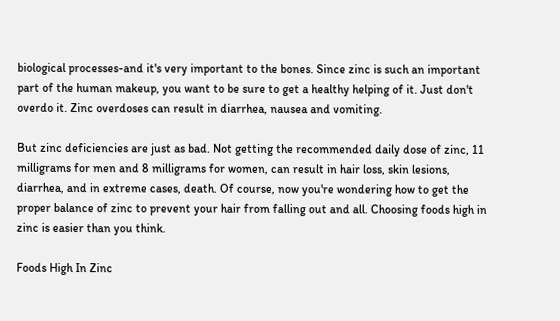biological processes-and it's very important to the bones. Since zinc is such an important part of the human makeup, you want to be sure to get a healthy helping of it. Just don't overdo it. Zinc overdoses can result in diarrhea, nausea and vomiting.

But zinc deficiencies are just as bad. Not getting the recommended daily dose of zinc, 11 milligrams for men and 8 milligrams for women, can result in hair loss, skin lesions, diarrhea, and in extreme cases, death. Of course, now you're wondering how to get the proper balance of zinc to prevent your hair from falling out and all. Choosing foods high in zinc is easier than you think.

Foods High In Zinc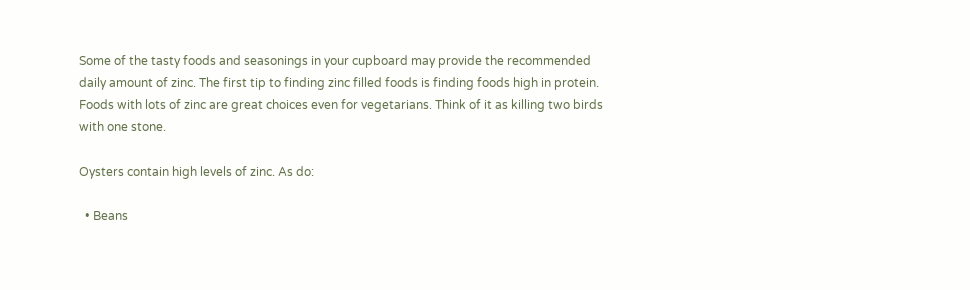Some of the tasty foods and seasonings in your cupboard may provide the recommended daily amount of zinc. The first tip to finding zinc filled foods is finding foods high in protein. Foods with lots of zinc are great choices even for vegetarians. Think of it as killing two birds with one stone.

Oysters contain high levels of zinc. As do:

  • Beans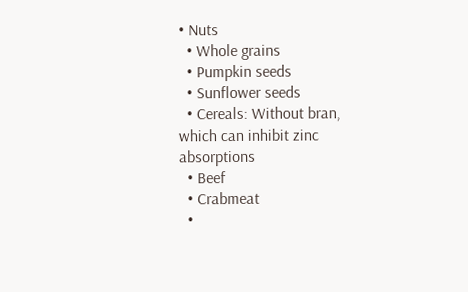• Nuts
  • Whole grains
  • Pumpkin seeds
  • Sunflower seeds
  • Cereals: Without bran, which can inhibit zinc absorptions
  • Beef
  • Crabmeat
  •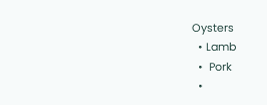Oysters
  • Lamb
  •  Pork
  •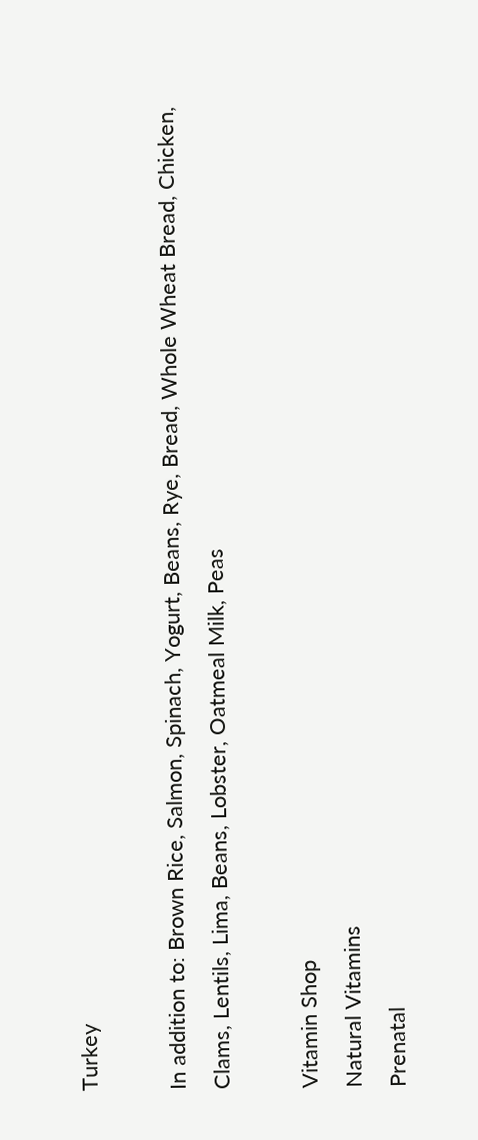Turkey

In addition to: Brown Rice, Salmon, Spinach, Yogurt, Beans, Rye, Bread, Whole Wheat Bread, Chicken, Clams, Lentils, Lima, Beans, Lobster, Oatmeal Milk, Peas

Vitamin Shop
Natural Vitamins
Prenatal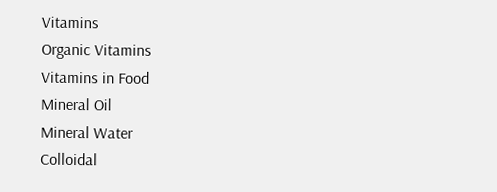Vitamins
Organic Vitamins
Vitamins in Food
Mineral Oil
Mineral Water
Colloidal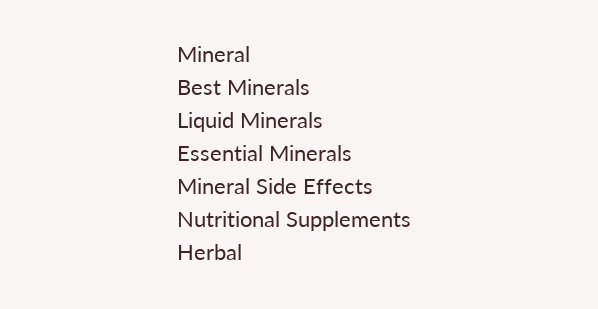Mineral
Best Minerals
Liquid Minerals
Essential Minerals
Mineral Side Effects
Nutritional Supplements
Herbal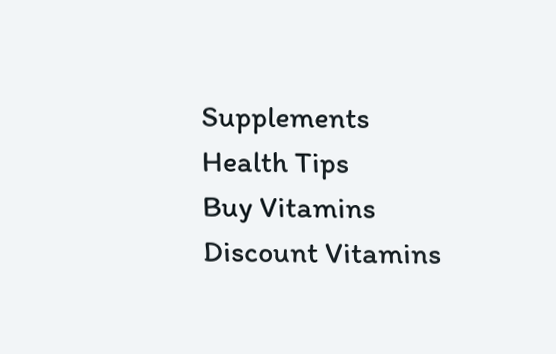Supplements
Health Tips
Buy Vitamins
Discount Vitamins